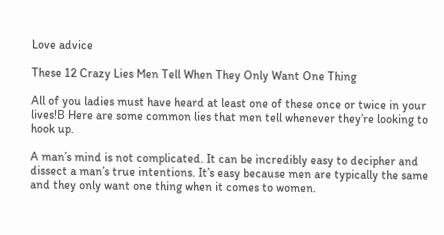Love advice

These 12 Crazy Lies Men Tell When They Only Want One Thing

All of you ladies must have heard at least one of these once or twice in your lives!В Here are some common lies that men tell whenever they’re looking to hook up.

A man’s mind is not complicated. It can be incredibly easy to decipher and dissect a man’s true intentions. It’s easy because men are typically the same and they only want one thing when it comes to women.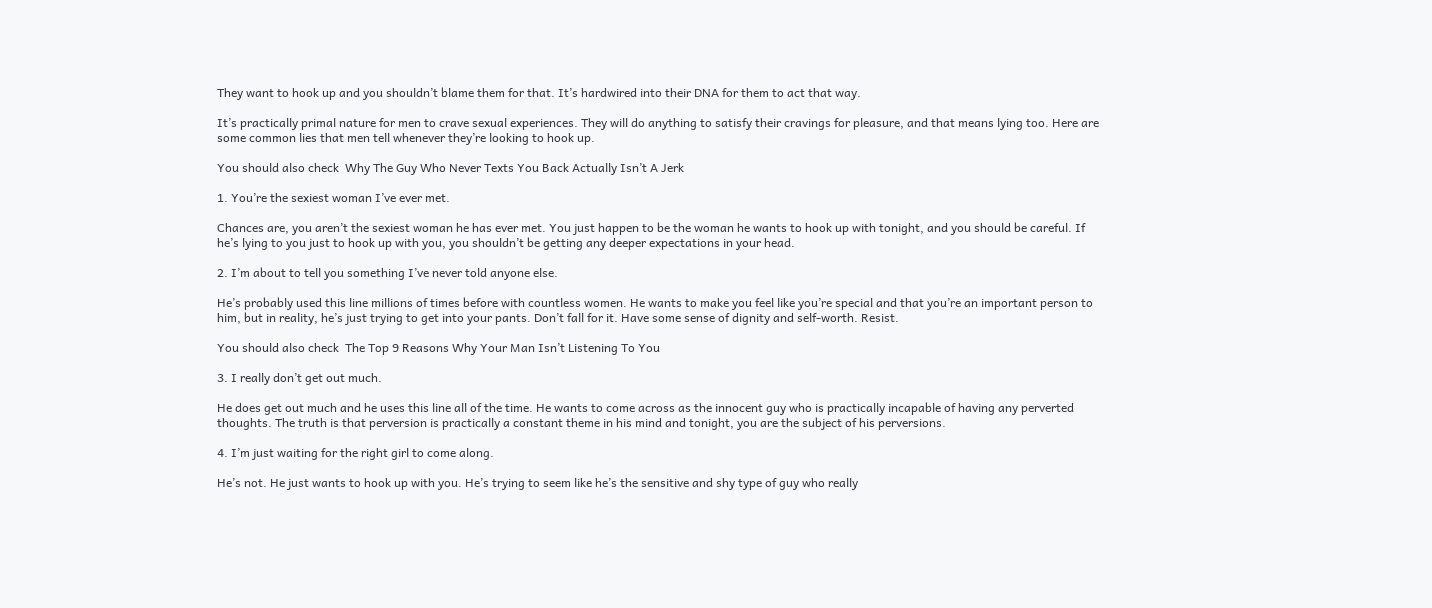They want to hook up and you shouldn’t blame them for that. It’s hardwired into their DNA for them to act that way.

It’s practically primal nature for men to crave sexual experiences. They will do anything to satisfy their cravings for pleasure, and that means lying too. Here are some common lies that men tell whenever they’re looking to hook up.

You should also check  Why The Guy Who Never Texts You Back Actually Isn’t A Jerk

1. You’re the sexiest woman I’ve ever met.

Chances are, you aren’t the sexiest woman he has ever met. You just happen to be the woman he wants to hook up with tonight, and you should be careful. If he’s lying to you just to hook up with you, you shouldn’t be getting any deeper expectations in your head.

2. I’m about to tell you something I’ve never told anyone else.

He’s probably used this line millions of times before with countless women. He wants to make you feel like you’re special and that you’re an important person to him, but in reality, he’s just trying to get into your pants. Don’t fall for it. Have some sense of dignity and self-worth. Resist.

You should also check  The Top 9 Reasons Why Your Man Isn’t Listening To You

3. I really don’t get out much.

He does get out much and he uses this line all of the time. He wants to come across as the innocent guy who is practically incapable of having any perverted thoughts. The truth is that perversion is practically a constant theme in his mind and tonight, you are the subject of his perversions.

4. I’m just waiting for the right girl to come along.

He’s not. He just wants to hook up with you. He’s trying to seem like he’s the sensitive and shy type of guy who really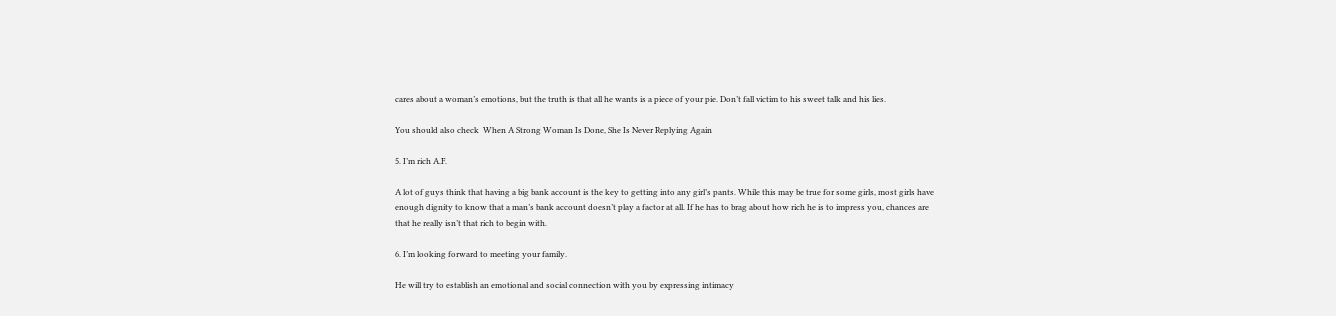cares about a woman’s emotions, but the truth is that all he wants is a piece of your pie. Don’t fall victim to his sweet talk and his lies.

You should also check  When A Strong Woman Is Done, She Is Never Replying Again

5. I’m rich A.F.

A lot of guys think that having a big bank account is the key to getting into any girl’s pants. While this may be true for some girls, most girls have enough dignity to know that a man’s bank account doesn’t play a factor at all. If he has to brag about how rich he is to impress you, chances are that he really isn’t that rich to begin with.

6. I’m looking forward to meeting your family.

He will try to establish an emotional and social connection with you by expressing intimacy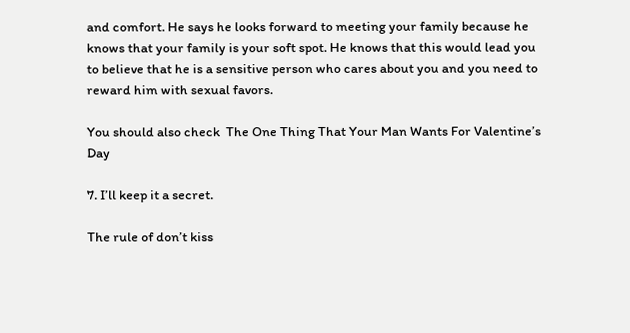and comfort. He says he looks forward to meeting your family because he knows that your family is your soft spot. He knows that this would lead you to believe that he is a sensitive person who cares about you and you need to reward him with sexual favors.

You should also check  The One Thing That Your Man Wants For Valentine’s Day

7. I’ll keep it a secret.

The rule of don’t kiss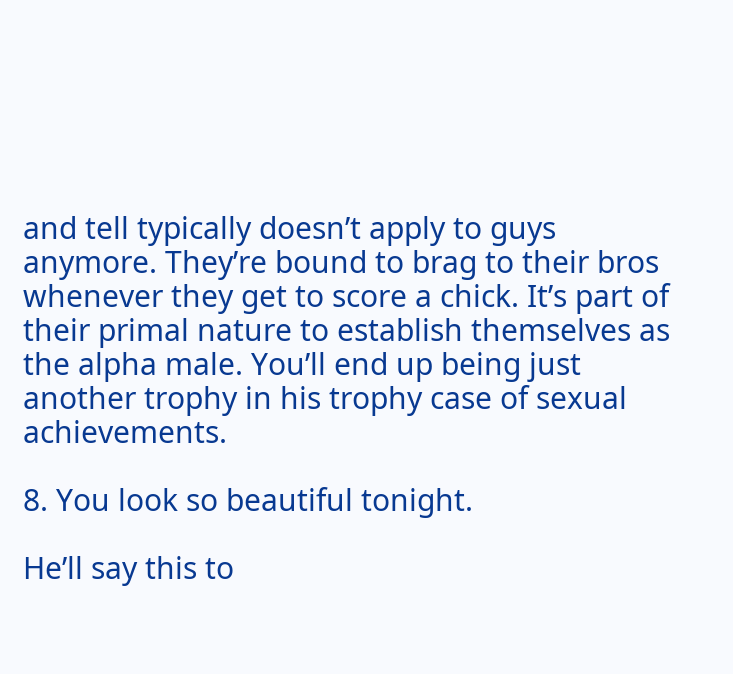and tell typically doesn’t apply to guys anymore. They’re bound to brag to their bros whenever they get to score a chick. It’s part of their primal nature to establish themselves as the alpha male. You’ll end up being just another trophy in his trophy case of sexual achievements.

8. You look so beautiful tonight.

He’ll say this to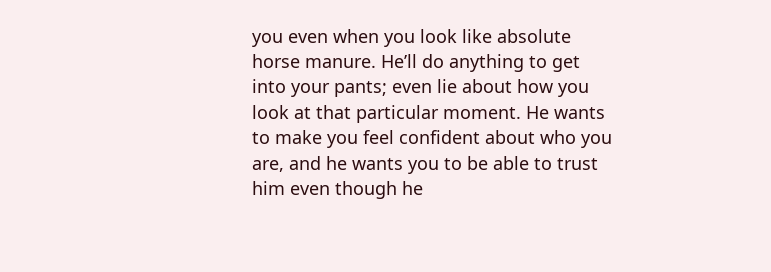you even when you look like absolute horse manure. He’ll do anything to get into your pants; even lie about how you look at that particular moment. He wants to make you feel confident about who you are, and he wants you to be able to trust him even though he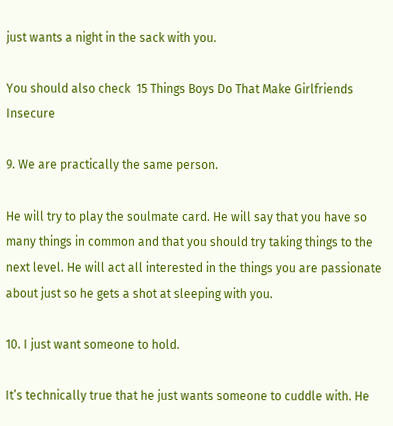just wants a night in the sack with you.

You should also check  15 Things Boys Do That Make Girlfriends Insecure

9. We are practically the same person.

He will try to play the soulmate card. He will say that you have so many things in common and that you should try taking things to the next level. He will act all interested in the things you are passionate about just so he gets a shot at sleeping with you.

10. I just want someone to hold.

It’s technically true that he just wants someone to cuddle with. He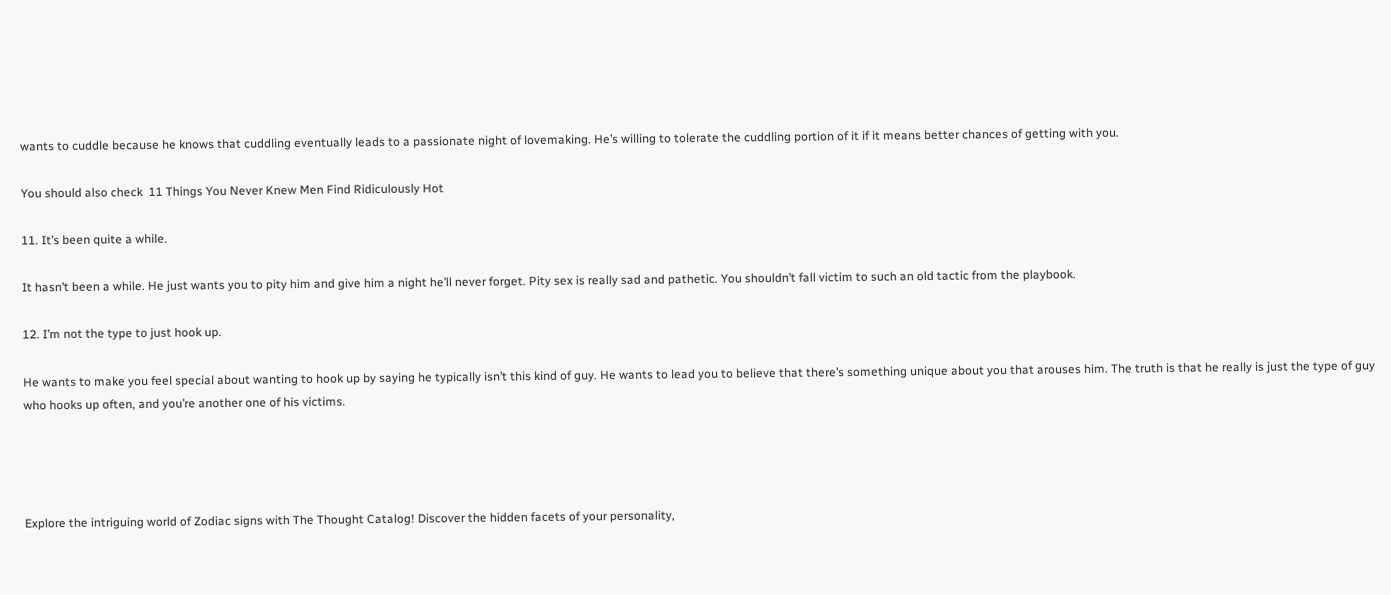wants to cuddle because he knows that cuddling eventually leads to a passionate night of lovemaking. He’s willing to tolerate the cuddling portion of it if it means better chances of getting with you.

You should also check  11 Things You Never Knew Men Find Ridiculously Hot

11. It’s been quite a while.

It hasn’t been a while. He just wants you to pity him and give him a night he’ll never forget. Pity sex is really sad and pathetic. You shouldn’t fall victim to such an old tactic from the playbook.

12. I’m not the type to just hook up.

He wants to make you feel special about wanting to hook up by saying he typically isn’t this kind of guy. He wants to lead you to believe that there’s something unique about you that arouses him. The truth is that he really is just the type of guy who hooks up often, and you’re another one of his victims.




Explore the intriguing world of Zodiac signs with The Thought Catalog! Discover the hidden facets of your personality,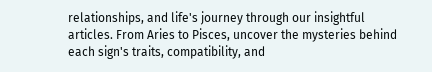relationships, and life's journey through our insightful articles. From Aries to Pisces, uncover the mysteries behind each sign's traits, compatibility, and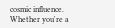cosmic influence. Whether you're a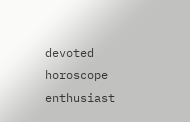devoted horoscope enthusiast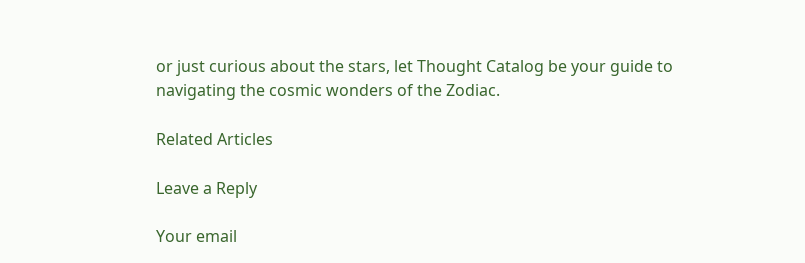or just curious about the stars, let Thought Catalog be your guide to navigating the cosmic wonders of the Zodiac.

Related Articles

Leave a Reply

Your email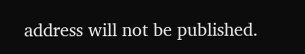address will not be published.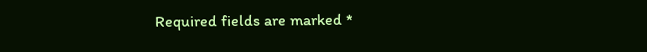Required fields are marked *